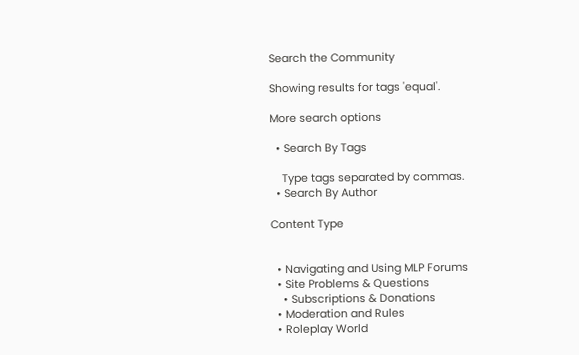Search the Community

Showing results for tags 'equal'.

More search options

  • Search By Tags

    Type tags separated by commas.
  • Search By Author

Content Type


  • Navigating and Using MLP Forums
  • Site Problems & Questions
    • Subscriptions & Donations
  • Moderation and Rules
  • Roleplay World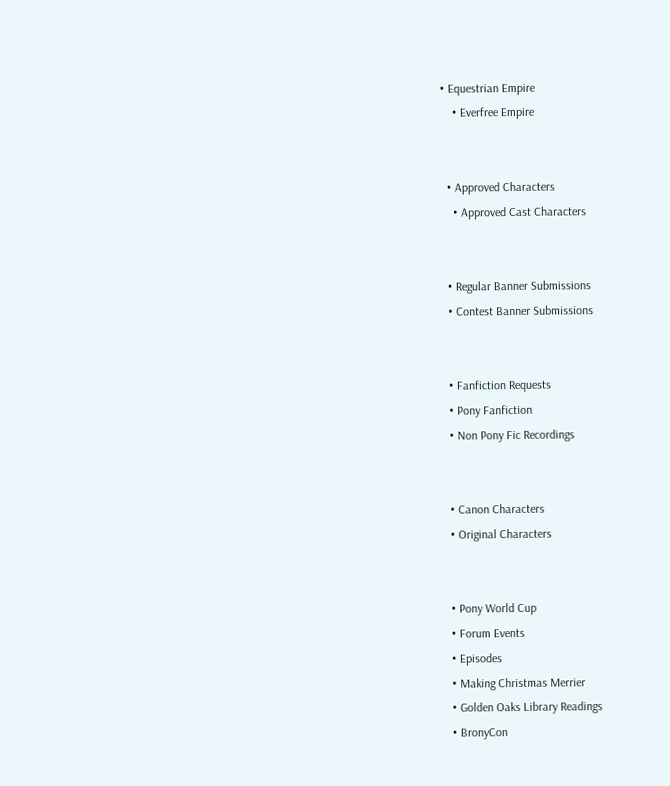• Equestrian Empire
    • Everfree Empire


  • Approved Characters
    • Approved Cast Characters


  • Regular Banner Submissions
  • Contest Banner Submissions


  • Fanfiction Requests
  • Pony Fanfiction
  • Non Pony Fic Recordings


  • Canon Characters
  • Original Characters


  • Pony World Cup
  • Forum Events
  • Episodes
  • Making Christmas Merrier
  • Golden Oaks Library Readings
  • BronyCon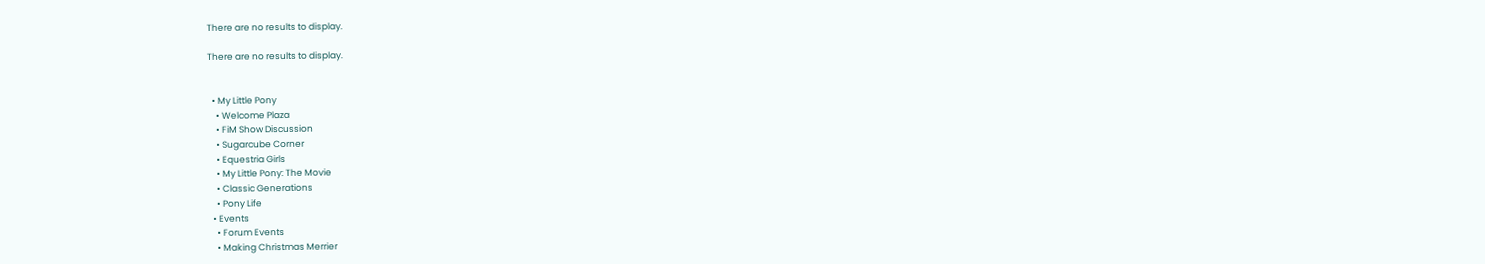There are no results to display.

There are no results to display.


  • My Little Pony
    • Welcome Plaza
    • FiM Show Discussion
    • Sugarcube Corner
    • Equestria Girls
    • My Little Pony: The Movie
    • Classic Generations
    • Pony Life
  • Events
    • Forum Events
    • Making Christmas Merrier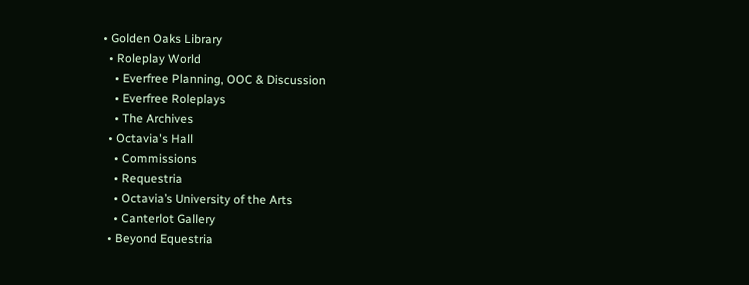• Golden Oaks Library
  • Roleplay World
    • Everfree Planning, OOC & Discussion
    • Everfree Roleplays
    • The Archives
  • Octavia's Hall
    • Commissions
    • Requestria
    • Octavia’s University of the Arts
    • Canterlot Gallery
  • Beyond Equestria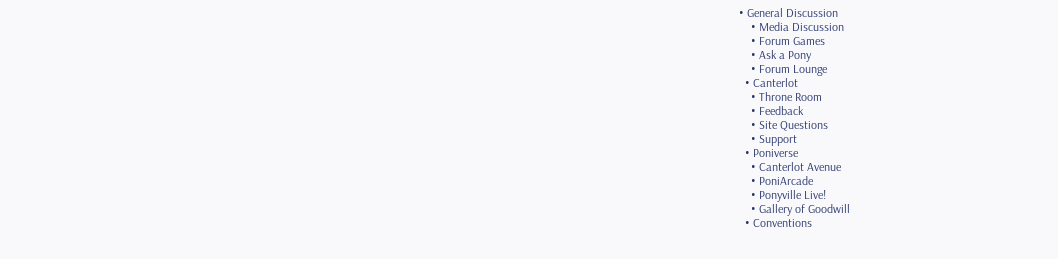• General Discussion
    • Media Discussion
    • Forum Games
    • Ask a Pony
    • Forum Lounge
  • Canterlot
    • Throne Room
    • Feedback
    • Site Questions
    • Support
  • Poniverse
    • Canterlot Avenue
    • PoniArcade
    • Ponyville Live!
    • Gallery of Goodwill
  • Conventions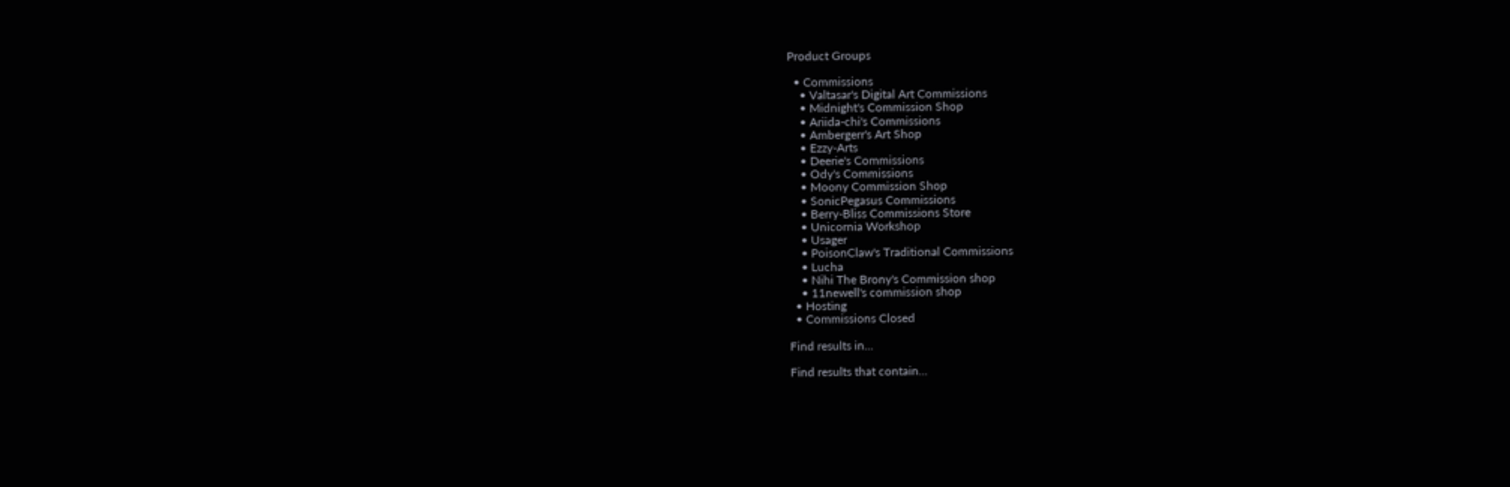Product Groups

  • Commissions
    • Valtasar's Digital Art Commissions
    • Midnight's Commission Shop
    • Ariida-chi's Commissions
    • Ambergerr's Art Shop
    • Ezzy-Arts
    • Deerie's Commissions
    • Ody's Commissions
    • Moony Commission Shop
    • SonicPegasus Commissions
    • Berry-Bliss Commissions Store
    • Unicornia Workshop
    • Usager
    • PoisonClaw's Traditional Commissions
    • Lucha
    • Nihi The Brony's Commission shop
    • 11newell's commission shop
  • Hosting
  • Commissions Closed

Find results in...

Find results that contain...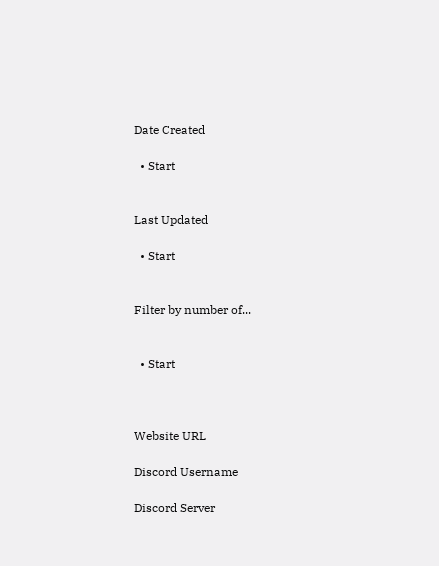Date Created

  • Start


Last Updated

  • Start


Filter by number of...


  • Start



Website URL

Discord Username

Discord Server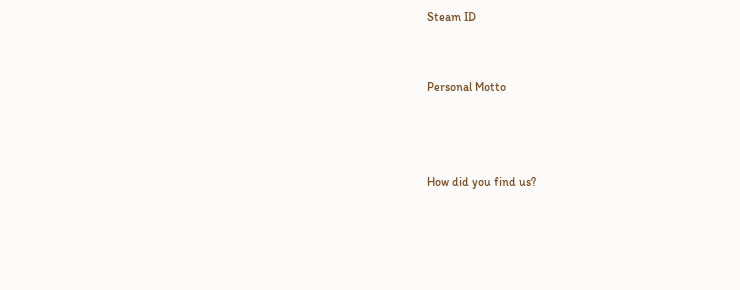Steam ID


Personal Motto



How did you find us?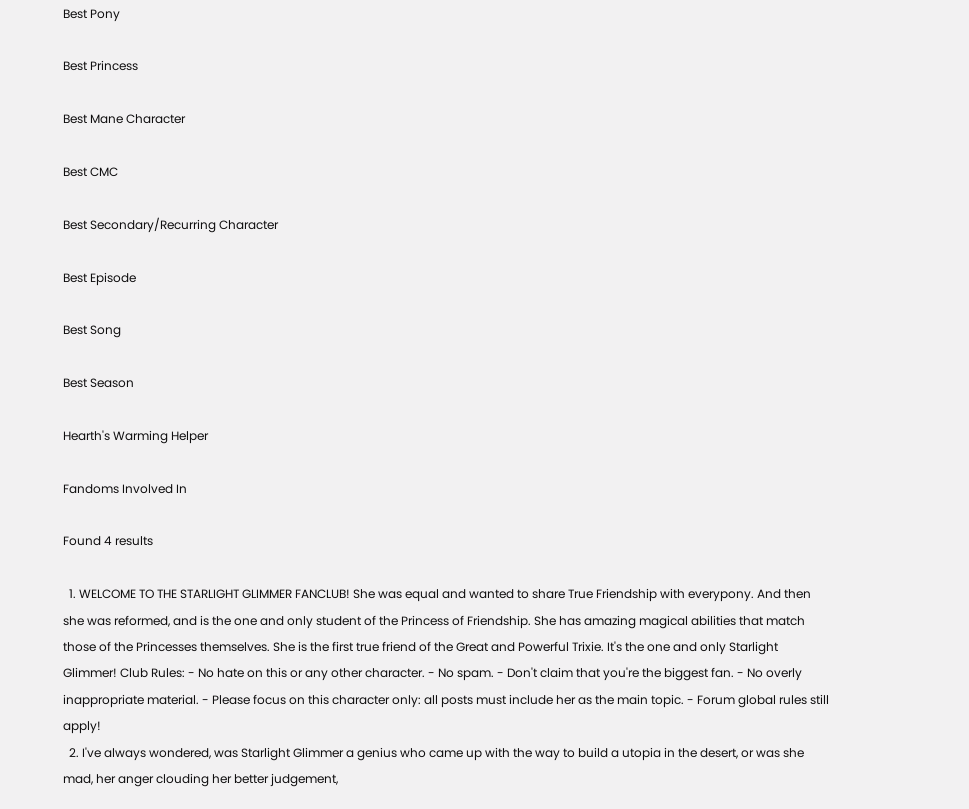Best Pony

Best Princess

Best Mane Character

Best CMC

Best Secondary/Recurring Character

Best Episode

Best Song

Best Season

Hearth's Warming Helper

Fandoms Involved In

Found 4 results

  1. WELCOME TO THE STARLIGHT GLIMMER FANCLUB! She was equal and wanted to share True Friendship with everypony. And then she was reformed, and is the one and only student of the Princess of Friendship. She has amazing magical abilities that match those of the Princesses themselves. She is the first true friend of the Great and Powerful Trixie. It's the one and only Starlight Glimmer! Club Rules: - No hate on this or any other character. - No spam. - Don't claim that you're the biggest fan. - No overly inappropriate material. - Please focus on this character only: all posts must include her as the main topic. - Forum global rules still apply!
  2. I've always wondered, was Starlight Glimmer a genius who came up with the way to build a utopia in the desert, or was she mad, her anger clouding her better judgement,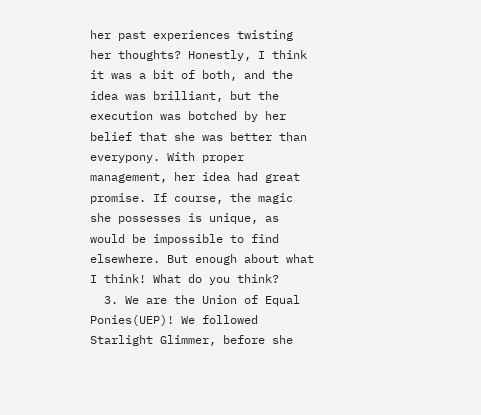her past experiences twisting her thoughts? Honestly, I think it was a bit of both, and the idea was brilliant, but the execution was botched by her belief that she was better than everypony. With proper management, her idea had great promise. If course, the magic she possesses is unique, as would be impossible to find elsewhere. But enough about what I think! What do you think?
  3. We are the Union of Equal Ponies(UEP)! We followed Starlight Glimmer, before she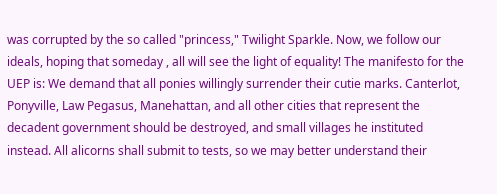was corrupted by the so called "princess," Twilight Sparkle. Now, we follow our ideals, hoping that someday , all will see the light of equality! The manifesto for the UEP is: We demand that all ponies willingly surrender their cutie marks. Canterlot, Ponyville, Law Pegasus, Manehattan, and all other cities that represent the decadent government should be destroyed, and small villages he instituted instead. All alicorns shall submit to tests, so we may better understand their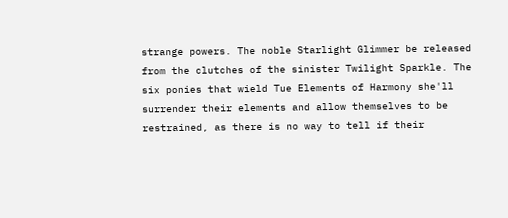strange powers. The noble Starlight Glimmer be released from the clutches of the sinister Twilight Sparkle. The six ponies that wield Tue Elements of Harmony she'll surrender their elements and allow themselves to be restrained, as there is no way to tell if their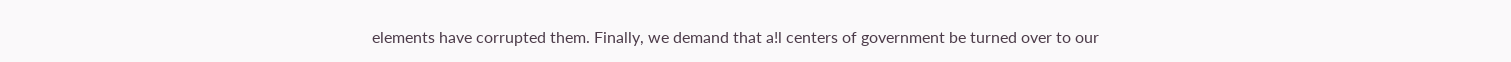elements have corrupted them. Finally, we demand that a!l centers of government be turned over to our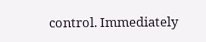control. Immediately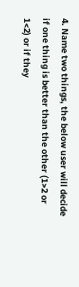4. Name two things, the below user will decide if one thing is better than the other (1>2 or 1<2) or if they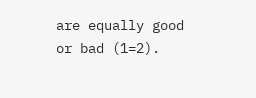are equally good or bad (1=2).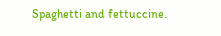Spaghetti and fettuccine.